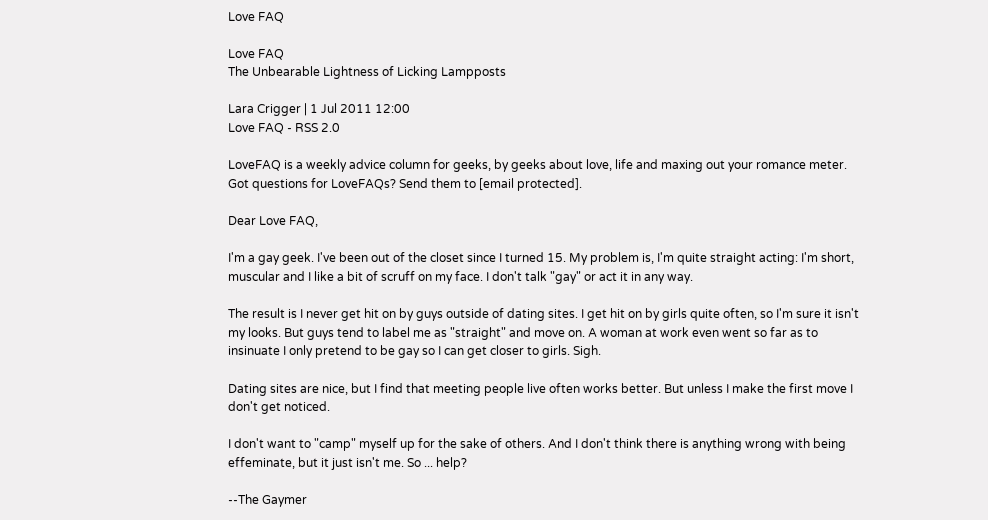Love FAQ

Love FAQ
The Unbearable Lightness of Licking Lampposts

Lara Crigger | 1 Jul 2011 12:00
Love FAQ - RSS 2.0

LoveFAQ is a weekly advice column for geeks, by geeks about love, life and maxing out your romance meter. Got questions for LoveFAQs? Send them to [email protected].

Dear Love FAQ,

I'm a gay geek. I've been out of the closet since I turned 15. My problem is, I'm quite straight acting: I'm short, muscular and I like a bit of scruff on my face. I don't talk "gay" or act it in any way.

The result is I never get hit on by guys outside of dating sites. I get hit on by girls quite often, so I'm sure it isn't my looks. But guys tend to label me as "straight" and move on. A woman at work even went so far as to insinuate I only pretend to be gay so I can get closer to girls. Sigh.

Dating sites are nice, but I find that meeting people live often works better. But unless I make the first move I don't get noticed.

I don't want to "camp" myself up for the sake of others. And I don't think there is anything wrong with being effeminate, but it just isn't me. So ... help?

--The Gaymer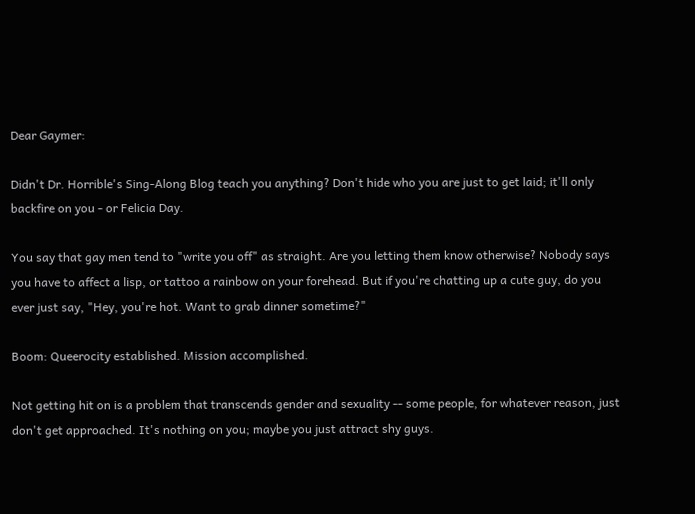Dear Gaymer:

Didn't Dr. Horrible's Sing-Along Blog teach you anything? Don't hide who you are just to get laid; it'll only backfire on you - or Felicia Day.

You say that gay men tend to "write you off" as straight. Are you letting them know otherwise? Nobody says you have to affect a lisp, or tattoo a rainbow on your forehead. But if you're chatting up a cute guy, do you ever just say, "Hey, you're hot. Want to grab dinner sometime?"

Boom: Queerocity established. Mission accomplished.

Not getting hit on is a problem that transcends gender and sexuality -- some people, for whatever reason, just don't get approached. It's nothing on you; maybe you just attract shy guys.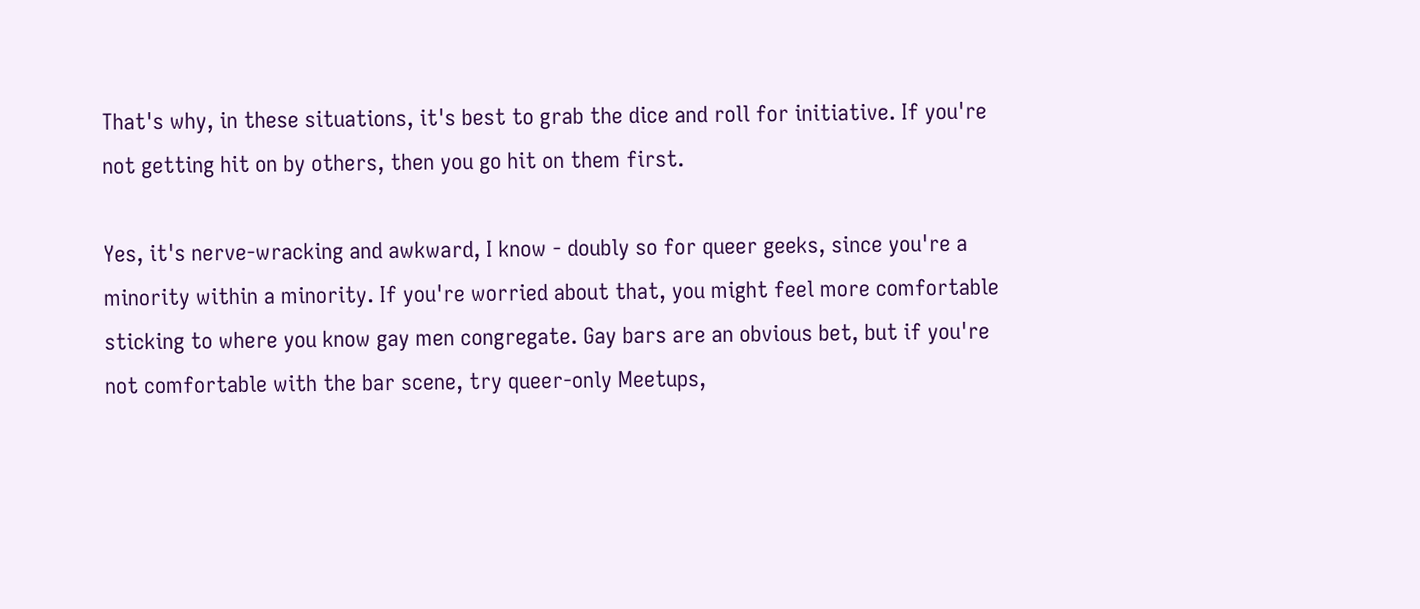That's why, in these situations, it's best to grab the dice and roll for initiative. If you're not getting hit on by others, then you go hit on them first.

Yes, it's nerve-wracking and awkward, I know - doubly so for queer geeks, since you're a minority within a minority. If you're worried about that, you might feel more comfortable sticking to where you know gay men congregate. Gay bars are an obvious bet, but if you're not comfortable with the bar scene, try queer-only Meetups,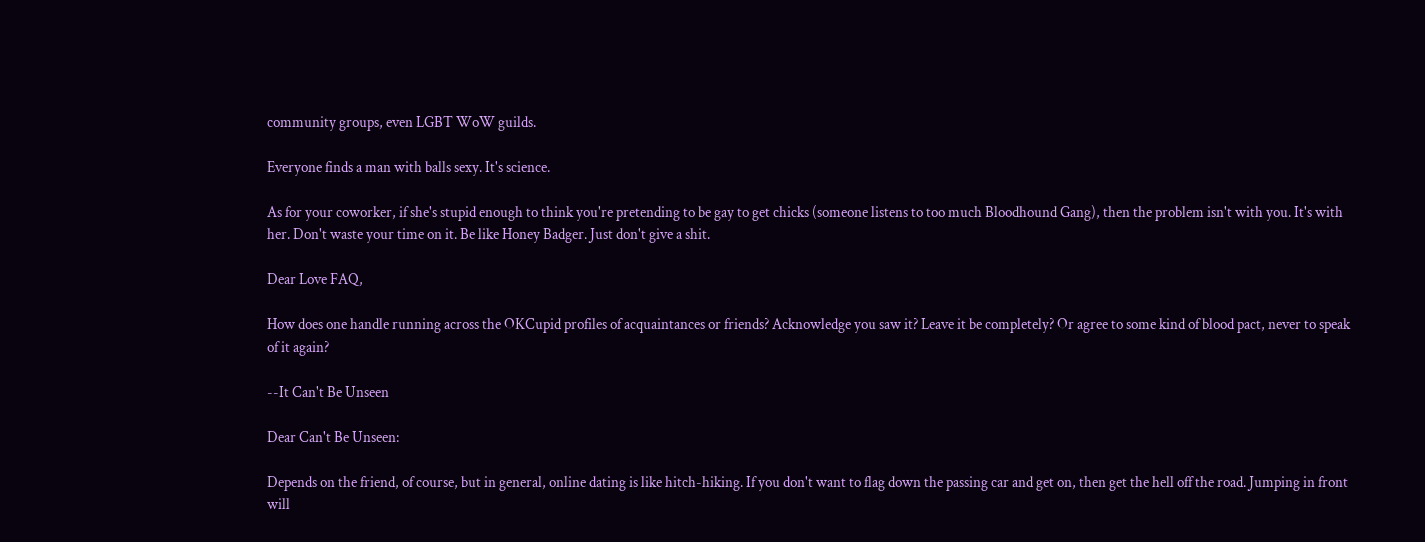community groups, even LGBT WoW guilds.

Everyone finds a man with balls sexy. It's science.

As for your coworker, if she's stupid enough to think you're pretending to be gay to get chicks (someone listens to too much Bloodhound Gang), then the problem isn't with you. It's with her. Don't waste your time on it. Be like Honey Badger. Just don't give a shit.

Dear Love FAQ,

How does one handle running across the OKCupid profiles of acquaintances or friends? Acknowledge you saw it? Leave it be completely? Or agree to some kind of blood pact, never to speak of it again?

--It Can't Be Unseen

Dear Can't Be Unseen:

Depends on the friend, of course, but in general, online dating is like hitch-hiking. If you don't want to flag down the passing car and get on, then get the hell off the road. Jumping in front will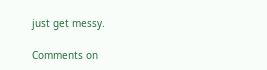just get messy.

Comments on